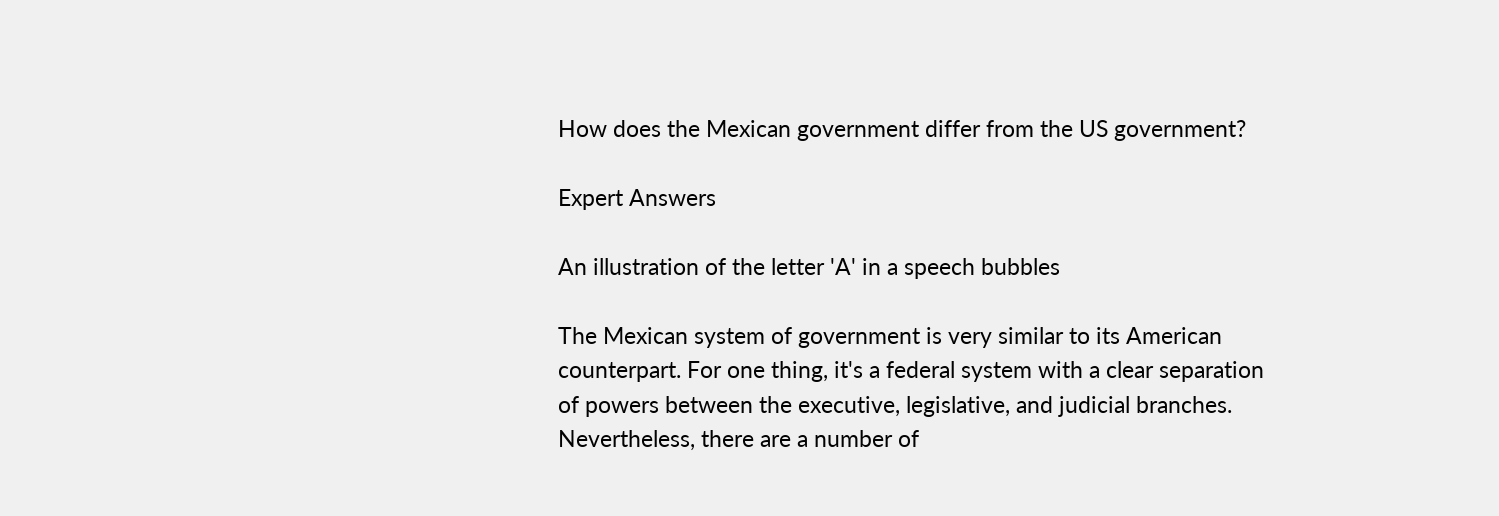How does the Mexican government differ from the US government?

Expert Answers

An illustration of the letter 'A' in a speech bubbles

The Mexican system of government is very similar to its American counterpart. For one thing, it's a federal system with a clear separation of powers between the executive, legislative, and judicial branches. Nevertheless, there are a number of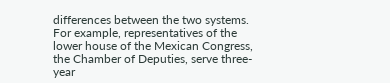differences between the two systems. For example, representatives of the lower house of the Mexican Congress, the Chamber of Deputies, serve three-year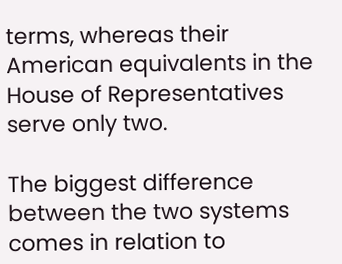terms, whereas their American equivalents in the House of Representatives serve only two.

The biggest difference between the two systems comes in relation to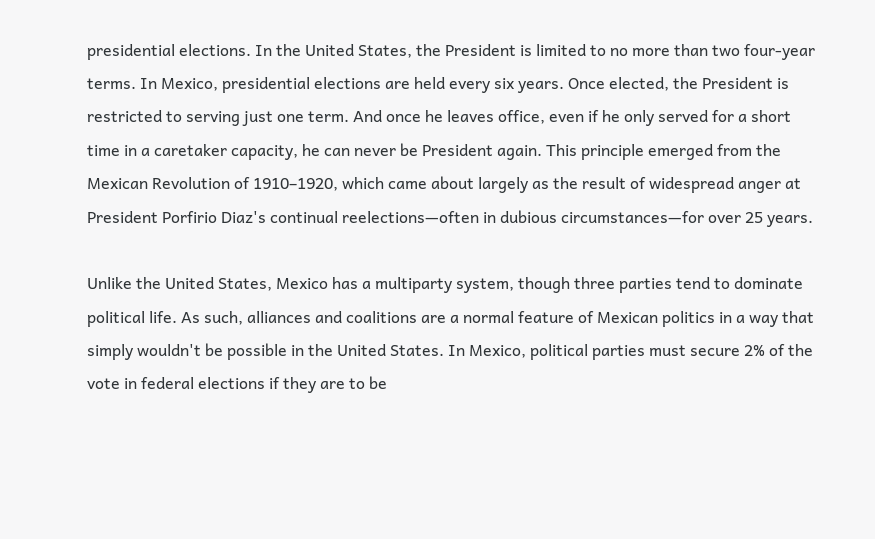presidential elections. In the United States, the President is limited to no more than two four-year terms. In Mexico, presidential elections are held every six years. Once elected, the President is restricted to serving just one term. And once he leaves office, even if he only served for a short time in a caretaker capacity, he can never be President again. This principle emerged from the Mexican Revolution of 1910–1920, which came about largely as the result of widespread anger at President Porfirio Diaz's continual reelections—often in dubious circumstances—for over 25 years.

Unlike the United States, Mexico has a multiparty system, though three parties tend to dominate political life. As such, alliances and coalitions are a normal feature of Mexican politics in a way that simply wouldn't be possible in the United States. In Mexico, political parties must secure 2% of the vote in federal elections if they are to be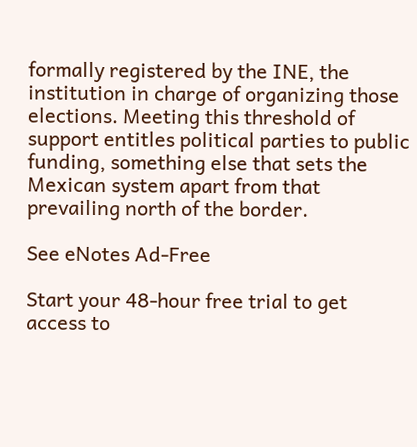formally registered by the INE, the institution in charge of organizing those elections. Meeting this threshold of support entitles political parties to public funding, something else that sets the Mexican system apart from that prevailing north of the border.

See eNotes Ad-Free

Start your 48-hour free trial to get access to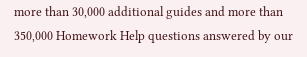more than 30,000 additional guides and more than 350,000 Homework Help questions answered by our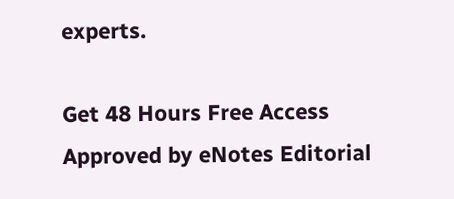experts.

Get 48 Hours Free Access
Approved by eNotes Editorial